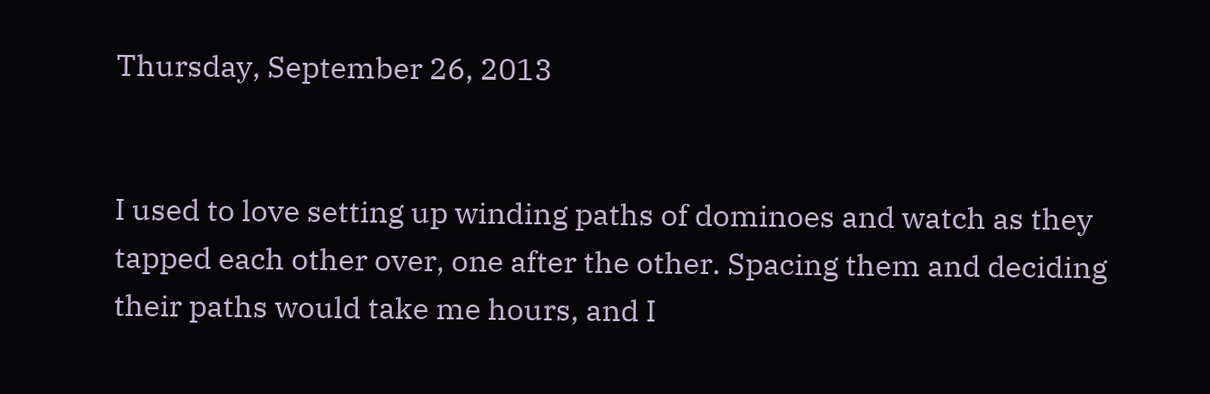Thursday, September 26, 2013


I used to love setting up winding paths of dominoes and watch as they tapped each other over, one after the other. Spacing them and deciding their paths would take me hours, and I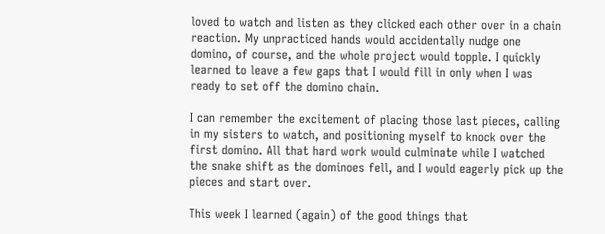loved to watch and listen as they clicked each other over in a chain reaction. My unpracticed hands would accidentally nudge one domino, of course, and the whole project would topple. I quickly learned to leave a few gaps that I would fill in only when I was ready to set off the domino chain.

I can remember the excitement of placing those last pieces, calling in my sisters to watch, and positioning myself to knock over the first domino. All that hard work would culminate while I watched the snake shift as the dominoes fell, and I would eagerly pick up the pieces and start over.

This week I learned (again) of the good things that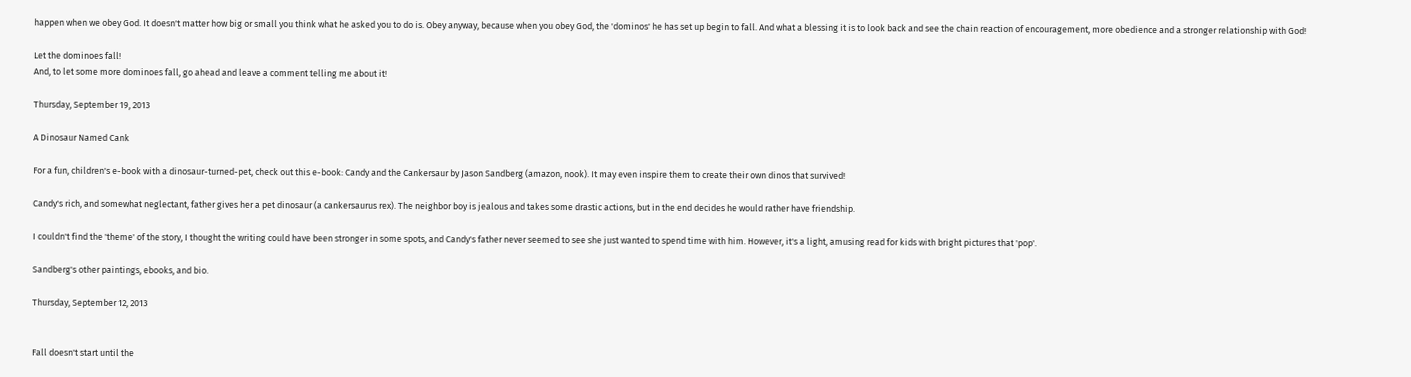happen when we obey God. It doesn't matter how big or small you think what he asked you to do is. Obey anyway, because when you obey God, the 'dominos' he has set up begin to fall. And what a blessing it is to look back and see the chain reaction of encouragement, more obedience and a stronger relationship with God!

Let the dominoes fall!
And, to let some more dominoes fall, go ahead and leave a comment telling me about it!

Thursday, September 19, 2013

A Dinosaur Named Cank

For a fun, children's e-book with a dinosaur-turned-pet, check out this e-book: Candy and the Cankersaur by Jason Sandberg (amazon, nook). It may even inspire them to create their own dinos that survived!

Candy's rich, and somewhat neglectant, father gives her a pet dinosaur (a cankersaurus rex). The neighbor boy is jealous and takes some drastic actions, but in the end decides he would rather have friendship.

I couldn't find the 'theme' of the story, I thought the writing could have been stronger in some spots, and Candy's father never seemed to see she just wanted to spend time with him. However, it's a light, amusing read for kids with bright pictures that 'pop'.

Sandberg's other paintings, ebooks, and bio.

Thursday, September 12, 2013


Fall doesn't start until the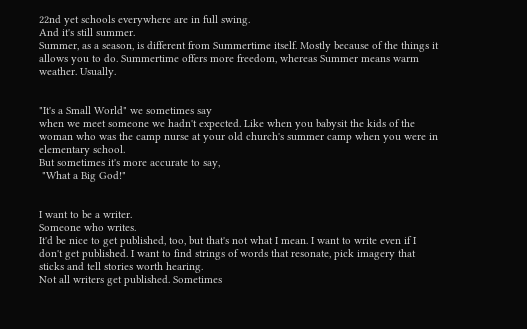22nd yet schools everywhere are in full swing.
And it's still summer.
Summer, as a season, is different from Summertime itself. Mostly because of the things it allows you to do. Summertime offers more freedom, whereas Summer means warm weather. Usually.


"It's a Small World" we sometimes say
when we meet someone we hadn't expected. Like when you babysit the kids of the woman who was the camp nurse at your old church's summer camp when you were in elementary school.
But sometimes it's more accurate to say,
 "What a Big God!"


I want to be a writer.
Someone who writes.
It'd be nice to get published, too, but that's not what I mean. I want to write even if I don't get published. I want to find strings of words that resonate, pick imagery that sticks and tell stories worth hearing.
Not all writers get published. Sometimes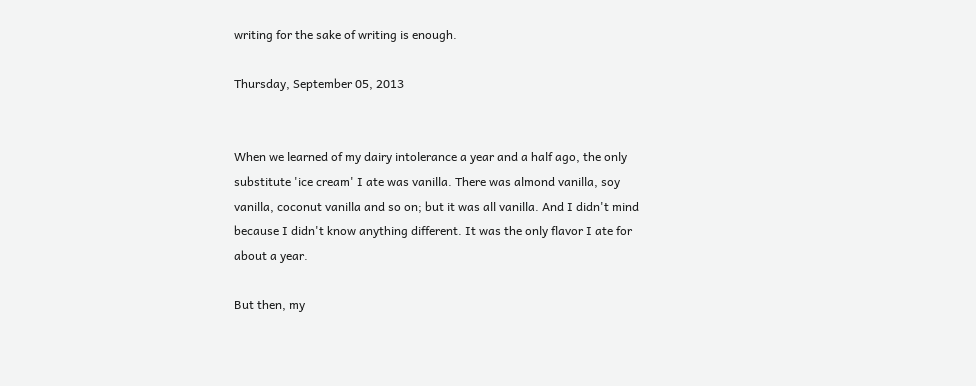writing for the sake of writing is enough.

Thursday, September 05, 2013


When we learned of my dairy intolerance a year and a half ago, the only substitute 'ice cream' I ate was vanilla. There was almond vanilla, soy vanilla, coconut vanilla and so on; but it was all vanilla. And I didn't mind because I didn't know anything different. It was the only flavor I ate for about a year.

But then, my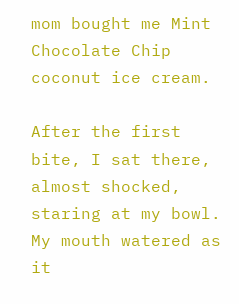mom bought me Mint Chocolate Chip coconut ice cream.

After the first bite, I sat there, almost shocked, staring at my bowl. My mouth watered as it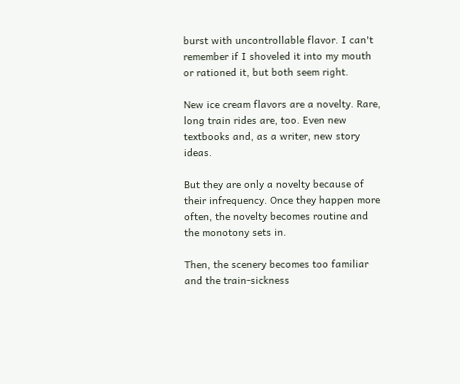burst with uncontrollable flavor. I can't remember if I shoveled it into my mouth or rationed it, but both seem right.

New ice cream flavors are a novelty. Rare, long train rides are, too. Even new textbooks and, as a writer, new story ideas.

But they are only a novelty because of their infrequency. Once they happen more often, the novelty becomes routine and the monotony sets in.

Then, the scenery becomes too familiar and the train-sickness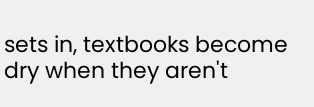sets in, textbooks become dry when they aren't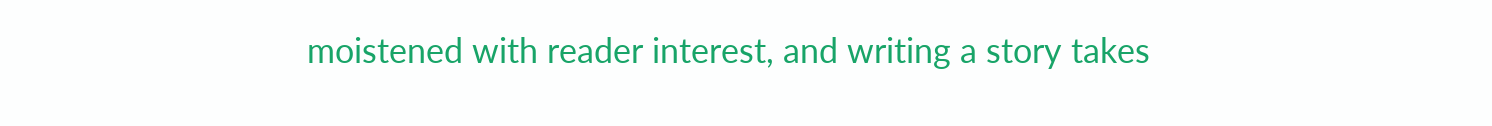moistened with reader interest, and writing a story takes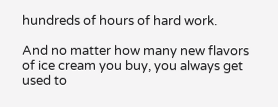hundreds of hours of hard work.

And no matter how many new flavors of ice cream you buy, you always get used to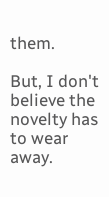them.

But, I don't believe the novelty has to wear away.